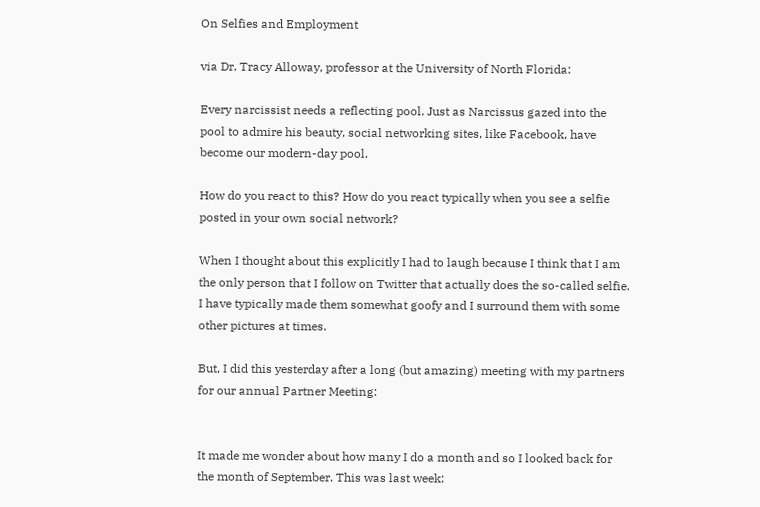On Selfies and Employment

via Dr. Tracy Alloway, professor at the University of North Florida:

Every narcissist needs a reflecting pool. Just as Narcissus gazed into the pool to admire his beauty, social networking sites, like Facebook, have become our modern-day pool.

How do you react to this? How do you react typically when you see a selfie posted in your own social network?

When I thought about this explicitly I had to laugh because I think that I am the only person that I follow on Twitter that actually does the so-called selfie. I have typically made them somewhat goofy and I surround them with some other pictures at times.

But, I did this yesterday after a long (but amazing) meeting with my partners for our annual Partner Meeting:


It made me wonder about how many I do a month and so I looked back for the month of September. This was last week: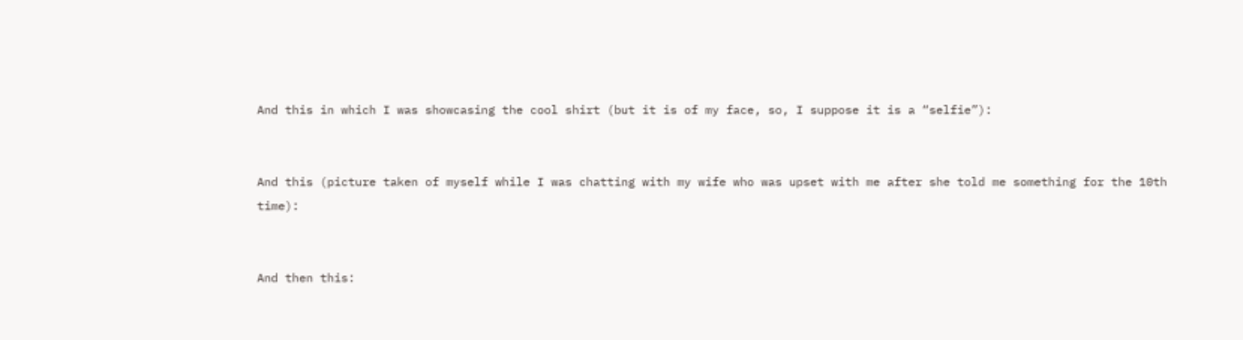And this in which I was showcasing the cool shirt (but it is of my face, so, I suppose it is a “selfie”):


And this (picture taken of myself while I was chatting with my wife who was upset with me after she told me something for the 10th time):


And then this: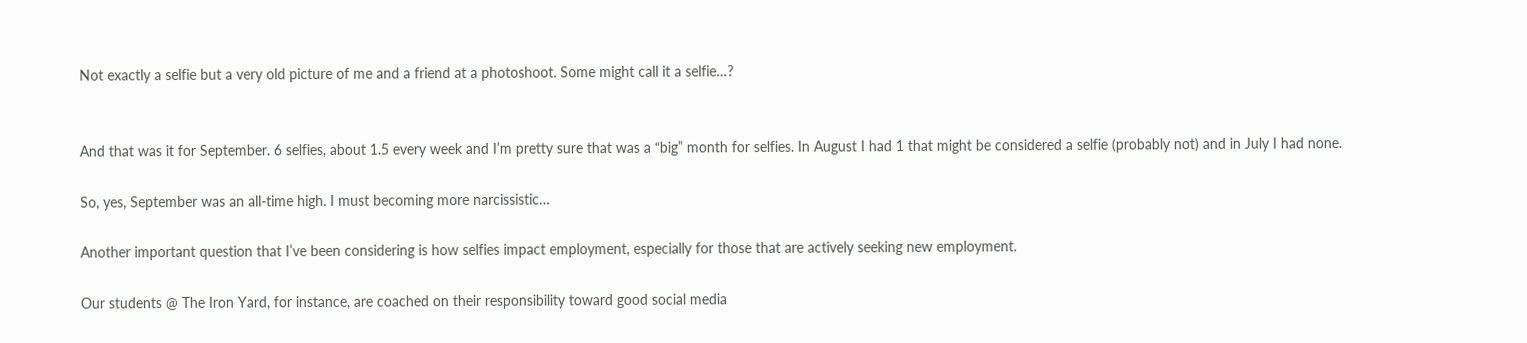Not exactly a selfie but a very old picture of me and a friend at a photoshoot. Some might call it a selfie…?


And that was it for September. 6 selfies, about 1.5 every week and I’m pretty sure that was a “big” month for selfies. In August I had 1 that might be considered a selfie (probably not) and in July I had none.

So, yes, September was an all-time high. I must becoming more narcissistic…

Another important question that I’ve been considering is how selfies impact employment, especially for those that are actively seeking new employment.

Our students @ The Iron Yard, for instance, are coached on their responsibility toward good social media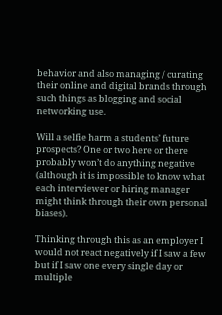behavior and also managing / curating their online and digital brands through such things as blogging and social networking use.

Will a selfie harm a students’ future prospects? One or two here or there probably won’t do anything negative (although it is impossible to know what each interviewer or hiring manager might think through their own personal biases).

Thinking through this as an employer I would not react negatively if I saw a few but if I saw one every single day or multiple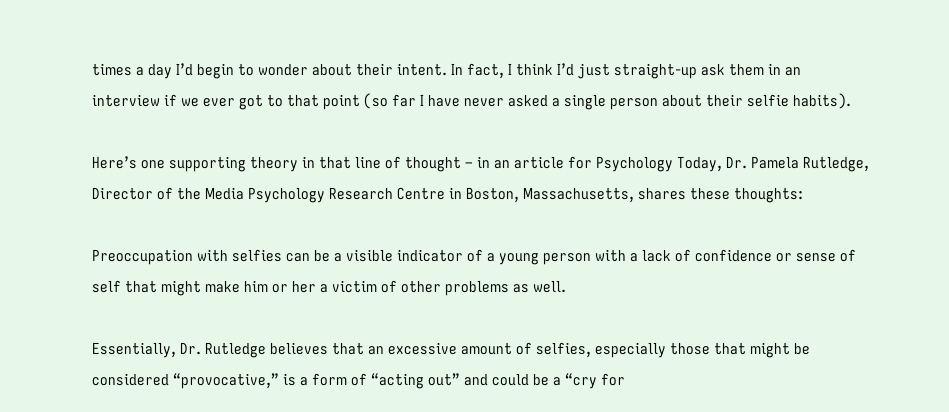times a day I’d begin to wonder about their intent. In fact, I think I’d just straight-up ask them in an interview if we ever got to that point (so far I have never asked a single person about their selfie habits).

Here’s one supporting theory in that line of thought – in an article for Psychology Today, Dr. Pamela Rutledge, Director of the Media Psychology Research Centre in Boston, Massachusetts, shares these thoughts:

Preoccupation with selfies can be a visible indicator of a young person with a lack of confidence or sense of self that might make him or her a victim of other problems as well.

Essentially, Dr. Rutledge believes that an excessive amount of selfies, especially those that might be considered “provocative,” is a form of “acting out” and could be a “cry for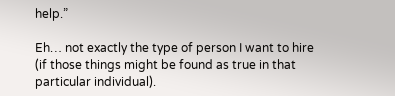help.”

Eh… not exactly the type of person I want to hire (if those things might be found as true in that particular individual).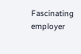Fascinating employer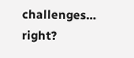challenges… right?